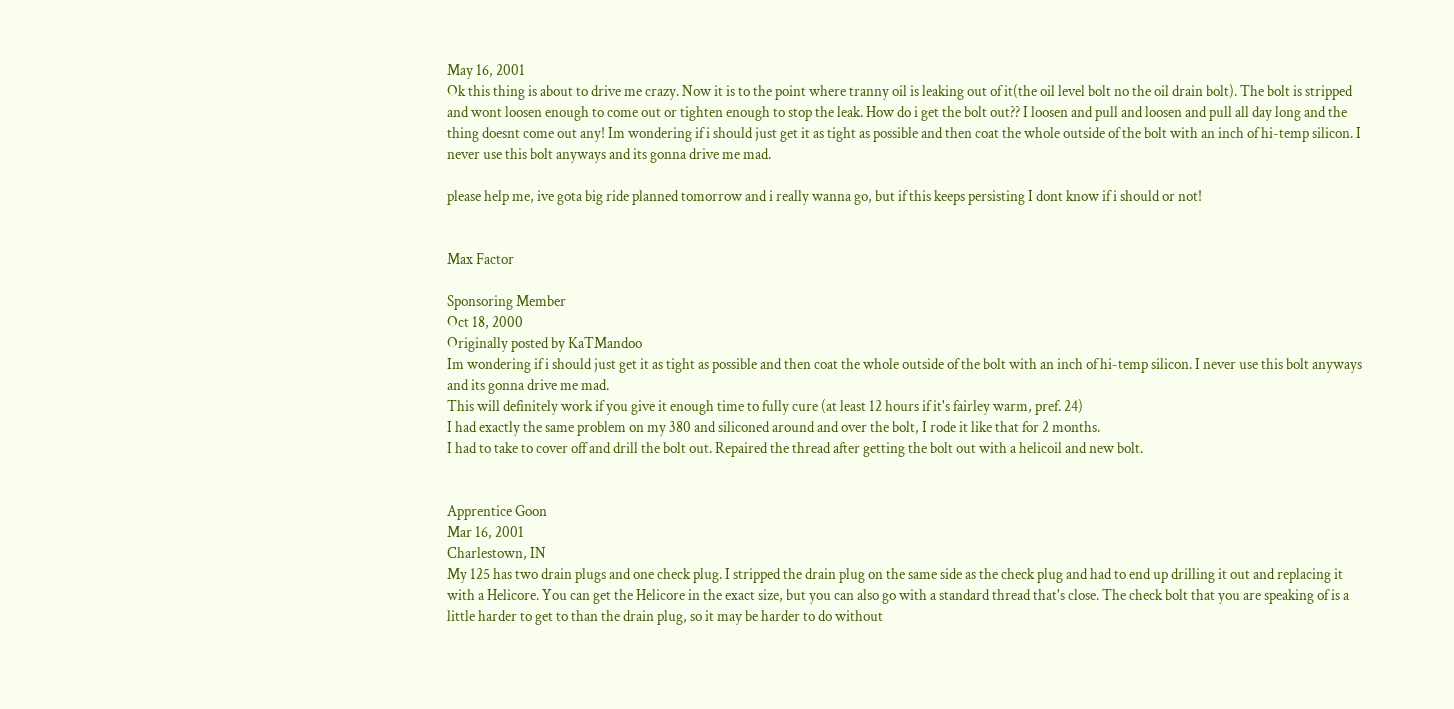May 16, 2001
Ok this thing is about to drive me crazy. Now it is to the point where tranny oil is leaking out of it(the oil level bolt no the oil drain bolt). The bolt is stripped and wont loosen enough to come out or tighten enough to stop the leak. How do i get the bolt out?? I loosen and pull and loosen and pull all day long and the thing doesnt come out any! Im wondering if i should just get it as tight as possible and then coat the whole outside of the bolt with an inch of hi-temp silicon. I never use this bolt anyways and its gonna drive me mad.

please help me, ive gota big ride planned tomorrow and i really wanna go, but if this keeps persisting I dont know if i should or not!


Max Factor

Sponsoring Member
Oct 18, 2000
Originally posted by KaTMandoo
Im wondering if i should just get it as tight as possible and then coat the whole outside of the bolt with an inch of hi-temp silicon. I never use this bolt anyways and its gonna drive me mad.
This will definitely work if you give it enough time to fully cure (at least 12 hours if it's fairley warm, pref. 24)
I had exactly the same problem on my 380 and siliconed around and over the bolt, I rode it like that for 2 months.
I had to take to cover off and drill the bolt out. Repaired the thread after getting the bolt out with a helicoil and new bolt.


Apprentice Goon
Mar 16, 2001
Charlestown, IN
My 125 has two drain plugs and one check plug. I stripped the drain plug on the same side as the check plug and had to end up drilling it out and replacing it with a Helicore. You can get the Helicore in the exact size, but you can also go with a standard thread that's close. The check bolt that you are speaking of is a little harder to get to than the drain plug, so it may be harder to do without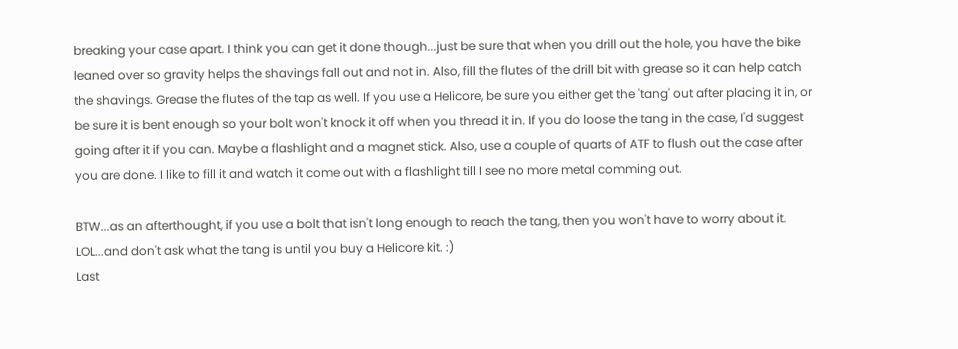breaking your case apart. I think you can get it done though...just be sure that when you drill out the hole, you have the bike leaned over so gravity helps the shavings fall out and not in. Also, fill the flutes of the drill bit with grease so it can help catch the shavings. Grease the flutes of the tap as well. If you use a Helicore, be sure you either get the 'tang' out after placing it in, or be sure it is bent enough so your bolt won't knock it off when you thread it in. If you do loose the tang in the case, I'd suggest going after it if you can. Maybe a flashlight and a magnet stick. Also, use a couple of quarts of ATF to flush out the case after you are done. I like to fill it and watch it come out with a flashlight till I see no more metal comming out.

BTW...as an afterthought, if you use a bolt that isn't long enough to reach the tang, then you won't have to worry about it. LOL...and don't ask what the tang is until you buy a Helicore kit. :)
Last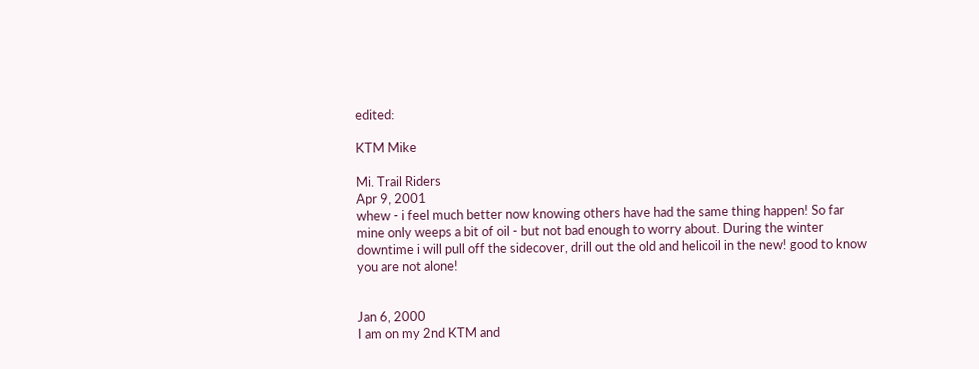edited:

KTM Mike

Mi. Trail Riders
Apr 9, 2001
whew - i feel much better now knowing others have had the same thing happen! So far mine only weeps a bit of oil - but not bad enough to worry about. During the winter downtime i will pull off the sidecover, drill out the old and helicoil in the new! good to know you are not alone!


Jan 6, 2000
I am on my 2nd KTM and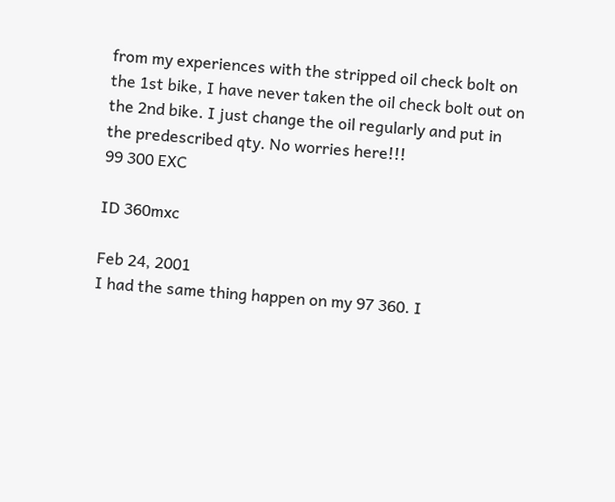from my experiences with the stripped oil check bolt on the 1st bike, I have never taken the oil check bolt out on the 2nd bike. I just change the oil regularly and put in the predescribed qty. No worries here!!!
99 300 EXC

ID 360mxc

Feb 24, 2001
I had the same thing happen on my 97 360. I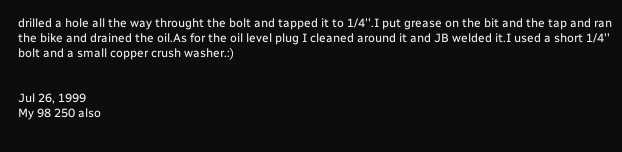drilled a hole all the way throught the bolt and tapped it to 1/4''.I put grease on the bit and the tap and ran the bike and drained the oil.As for the oil level plug I cleaned around it and JB welded it.I used a short 1/4'' bolt and a small copper crush washer.:)


Jul 26, 1999
My 98 250 also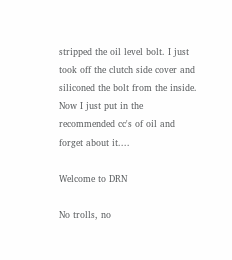stripped the oil level bolt. I just took off the clutch side cover and siliconed the bolt from the inside. Now I just put in the recommended cc's of oil and forget about it....

Welcome to DRN

No trolls, no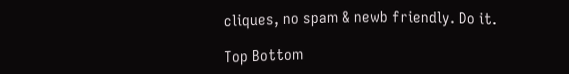cliques, no spam & newb friendly. Do it.

Top Bottom